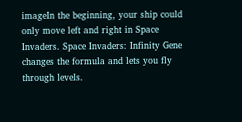imageIn the beginning, your ship could only move left and right in Space Invaders. Space Invaders: Infinity Gene changes the formula and lets you fly through levels.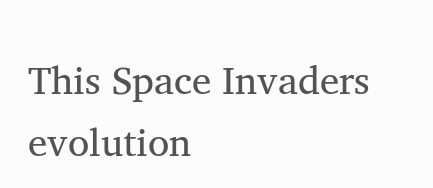This Space Invaders evolution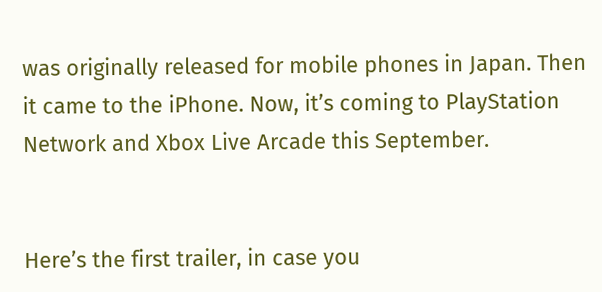was originally released for mobile phones in Japan. Then it came to the iPhone. Now, it’s coming to PlayStation Network and Xbox Live Arcade this September.


Here’s the first trailer, in case you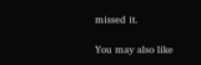missed it.

You may also like